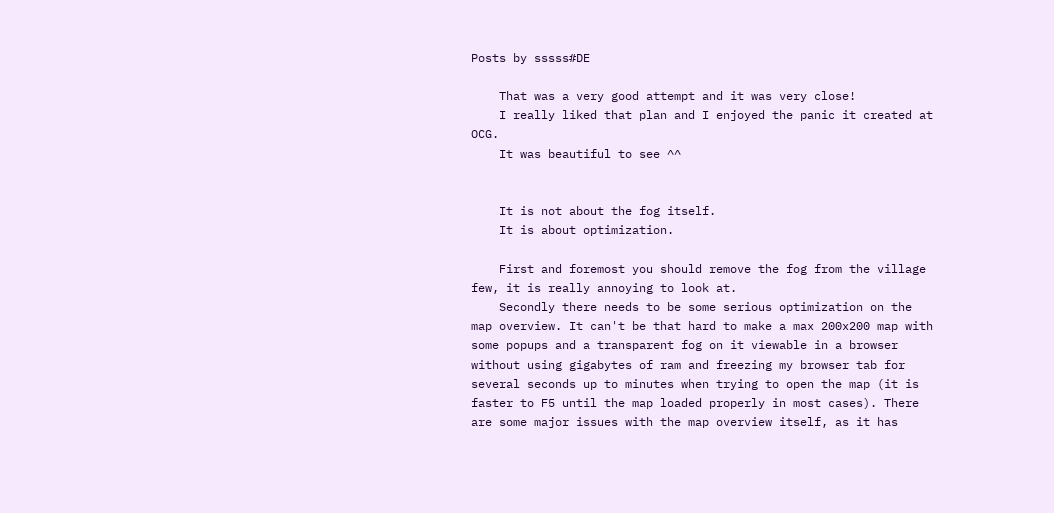Posts by sssss#DE

    That was a very good attempt and it was very close!
    I really liked that plan and I enjoyed the panic it created at OCG.
    It was beautiful to see ^^


    It is not about the fog itself.
    It is about optimization.

    First and foremost you should remove the fog from the village few, it is really annoying to look at.
    Secondly there needs to be some serious optimization on the map overview. It can't be that hard to make a max 200x200 map with some popups and a transparent fog on it viewable in a browser without using gigabytes of ram and freezing my browser tab for several seconds up to minutes when trying to open the map (it is faster to F5 until the map loaded properly in most cases). There are some major issues with the map overview itself, as it has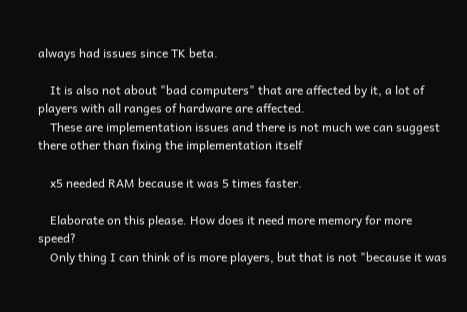always had issues since TK beta.

    It is also not about "bad computers" that are affected by it, a lot of players with all ranges of hardware are affected.
    These are implementation issues and there is not much we can suggest there other than fixing the implementation itself

    x5 needed RAM because it was 5 times faster.

    Elaborate on this please. How does it need more memory for more speed?
    Only thing I can think of is more players, but that is not "because it was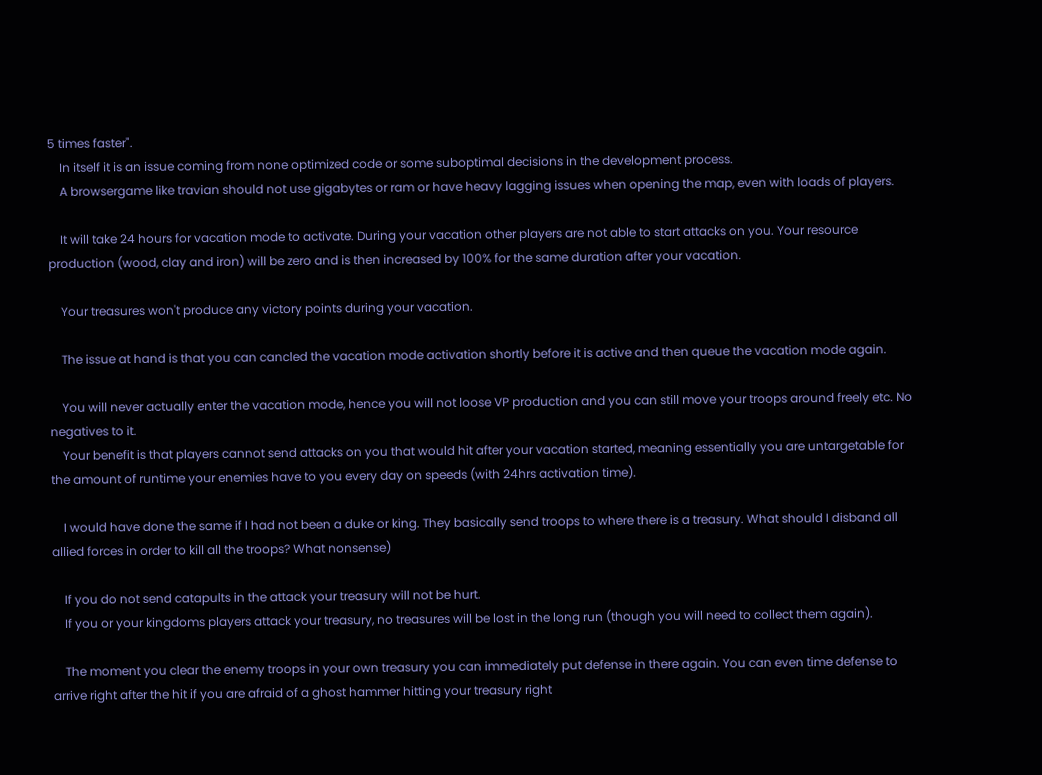5 times faster".
    In itself it is an issue coming from none optimized code or some suboptimal decisions in the development process.
    A browsergame like travian should not use gigabytes or ram or have heavy lagging issues when opening the map, even with loads of players.

    It will take 24 hours for vacation mode to activate. During your vacation other players are not able to start attacks on you. Your resource production (wood, clay and iron) will be zero and is then increased by 100% for the same duration after your vacation.

    Your treasures won't produce any victory points during your vacation.

    The issue at hand is that you can cancled the vacation mode activation shortly before it is active and then queue the vacation mode again.

    You will never actually enter the vacation mode, hence you will not loose VP production and you can still move your troops around freely etc. No negatives to it.
    Your benefit is that players cannot send attacks on you that would hit after your vacation started, meaning essentially you are untargetable for the amount of runtime your enemies have to you every day on speeds (with 24hrs activation time).

    I would have done the same if I had not been a duke or king. They basically send troops to where there is a treasury. What should I disband all allied forces in order to kill all the troops? What nonsense)

    If you do not send catapults in the attack your treasury will not be hurt.
    If you or your kingdoms players attack your treasury, no treasures will be lost in the long run (though you will need to collect them again).

    The moment you clear the enemy troops in your own treasury you can immediately put defense in there again. You can even time defense to arrive right after the hit if you are afraid of a ghost hammer hitting your treasury right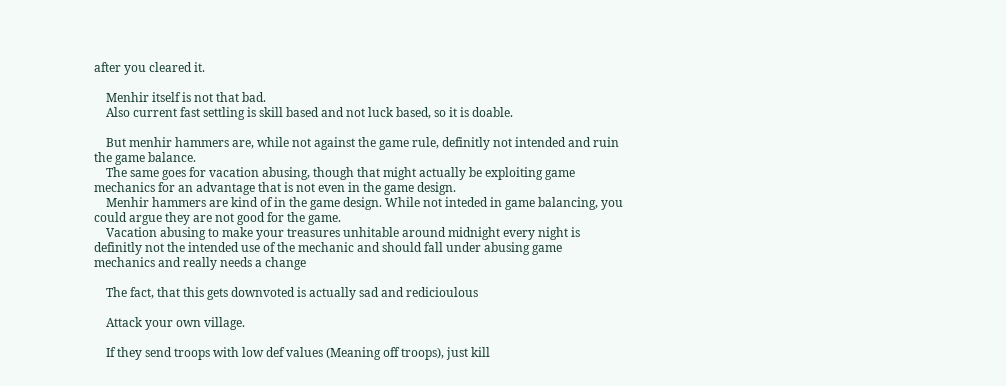after you cleared it.

    Menhir itself is not that bad.
    Also current fast settling is skill based and not luck based, so it is doable.

    But menhir hammers are, while not against the game rule, definitly not intended and ruin the game balance.
    The same goes for vacation abusing, though that might actually be exploiting game mechanics for an advantage that is not even in the game design.
    Menhir hammers are kind of in the game design. While not inteded in game balancing, you could argue they are not good for the game.
    Vacation abusing to make your treasures unhitable around midnight every night is definitly not the intended use of the mechanic and should fall under abusing game mechanics and really needs a change

    The fact, that this gets downvoted is actually sad and redicioulous

    Attack your own village.

    If they send troops with low def values (Meaning off troops), just kill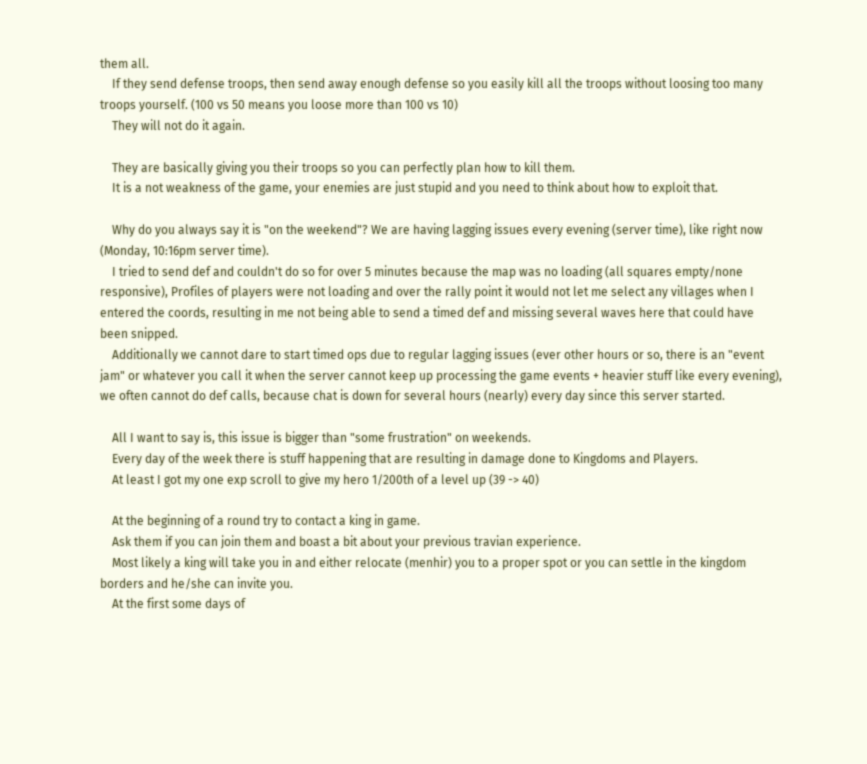them all.
    If they send defense troops, then send away enough defense so you easily kill all the troops without loosing too many troops yourself. (100 vs 50 means you loose more than 100 vs 10)
    They will not do it again.

    They are basically giving you their troops so you can perfectly plan how to kill them.
    It is a not weakness of the game, your enemies are just stupid and you need to think about how to exploit that.

    Why do you always say it is "on the weekend"? We are having lagging issues every evening (server time), like right now (Monday, 10:16pm server time).
    I tried to send def and couldn't do so for over 5 minutes because the map was no loading (all squares empty/none responsive), Profiles of players were not loading and over the rally point it would not let me select any villages when I entered the coords, resulting in me not being able to send a timed def and missing several waves here that could have been snipped.
    Additionally we cannot dare to start timed ops due to regular lagging issues (ever other hours or so, there is an "event jam" or whatever you call it when the server cannot keep up processing the game events + heavier stuff like every evening), we often cannot do def calls, because chat is down for several hours (nearly) every day since this server started.

    All I want to say is, this issue is bigger than "some frustration" on weekends.
    Every day of the week there is stuff happening that are resulting in damage done to Kingdoms and Players.
    At least I got my one exp scroll to give my hero 1/200th of a level up (39 -> 40)

    At the beginning of a round try to contact a king in game.
    Ask them if you can join them and boast a bit about your previous travian experience.
    Most likely a king will take you in and either relocate (menhir) you to a proper spot or you can settle in the kingdom borders and he/she can invite you.
    At the first some days of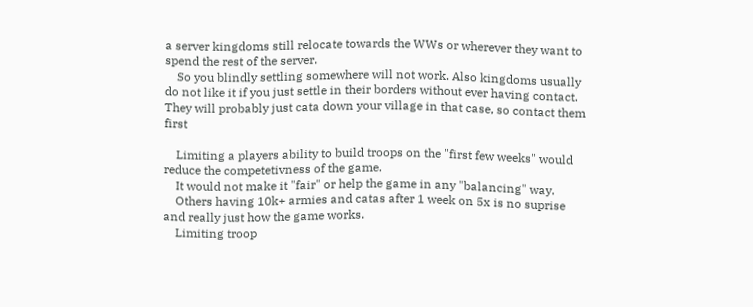a server kingdoms still relocate towards the WWs or wherever they want to spend the rest of the server.
    So you blindly settling somewhere will not work. Also kingdoms usually do not like it if you just settle in their borders without ever having contact. They will probably just cata down your village in that case, so contact them first

    Limiting a players ability to build troops on the "first few weeks" would reduce the competetivness of the game.
    It would not make it "fair" or help the game in any "balancing" way.
    Others having 10k+ armies and catas after 1 week on 5x is no suprise and really just how the game works.
    Limiting troop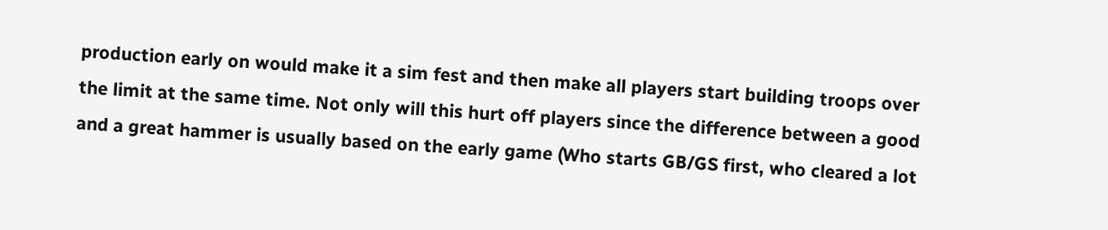production early on would make it a sim fest and then make all players start building troops over the limit at the same time. Not only will this hurt off players since the difference between a good and a great hammer is usually based on the early game (Who starts GB/GS first, who cleared a lot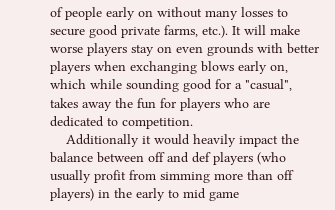of people early on without many losses to secure good private farms, etc.). It will make worse players stay on even grounds with better players when exchanging blows early on, which while sounding good for a "casual", takes away the fun for players who are dedicated to competition.
    Additionally it would heavily impact the balance between off and def players (who usually profit from simming more than off players) in the early to mid game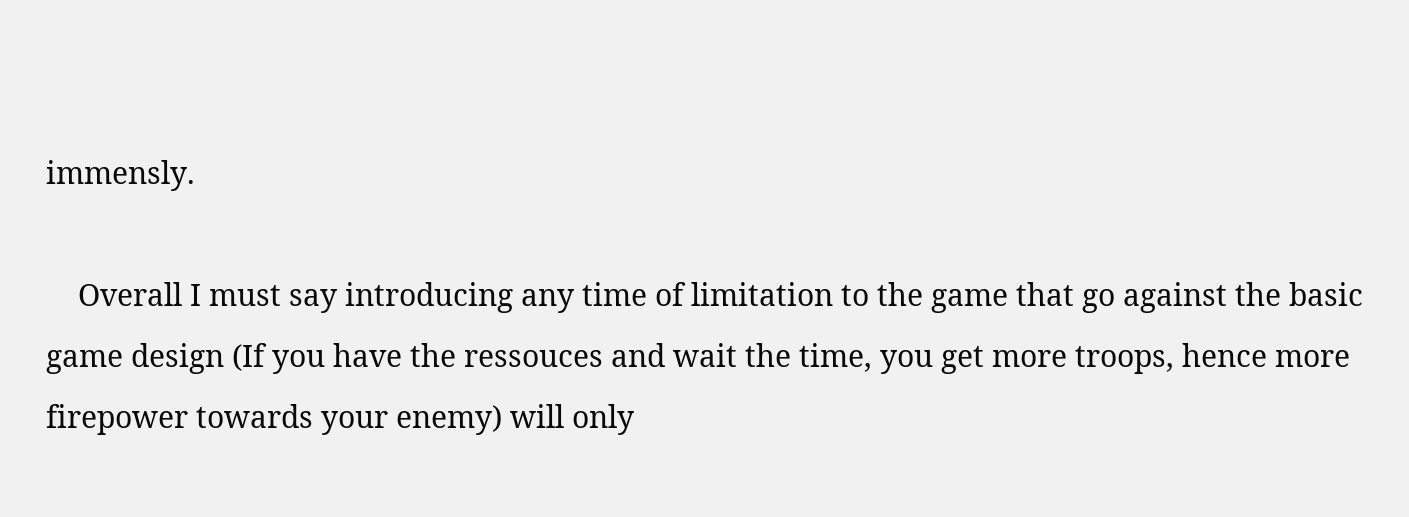immensly.

    Overall I must say introducing any time of limitation to the game that go against the basic game design (If you have the ressouces and wait the time, you get more troops, hence more firepower towards your enemy) will only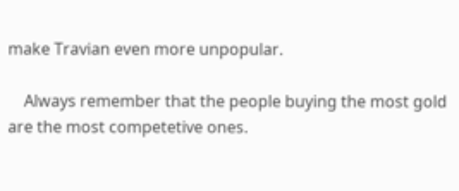make Travian even more unpopular.

    Always remember that the people buying the most gold are the most competetive ones.